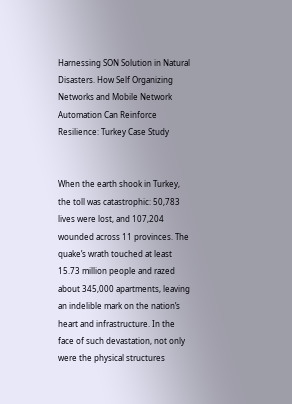Harnessing SON Solution in Natural Disasters. How Self Organizing Networks and Mobile Network Automation Can Reinforce Resilience: Turkey Case Study


When the earth shook in Turkey, the toll was catastrophic: 50,783 lives were lost, and 107,204 wounded across 11 provinces. The quake’s wrath touched at least 15.73 million people and razed about 345,000 apartments, leaving an indelible mark on the nation’s heart and infrastructure. In the face of such devastation, not only were the physical structures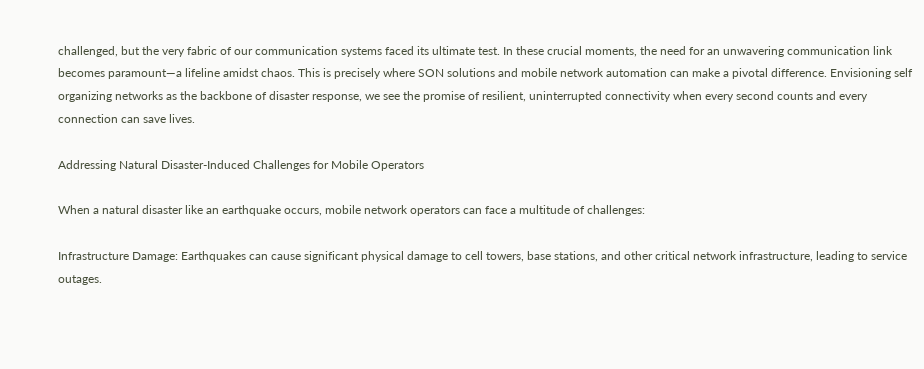challenged, but the very fabric of our communication systems faced its ultimate test. In these crucial moments, the need for an unwavering communication link becomes paramount—a lifeline amidst chaos. This is precisely where SON solutions and mobile network automation can make a pivotal difference. Envisioning self organizing networks as the backbone of disaster response, we see the promise of resilient, uninterrupted connectivity when every second counts and every connection can save lives.

Addressing Natural Disaster-Induced Challenges for Mobile Operators

When a natural disaster like an earthquake occurs, mobile network operators can face a multitude of challenges:

Infrastructure Damage: Earthquakes can cause significant physical damage to cell towers, base stations, and other critical network infrastructure, leading to service outages.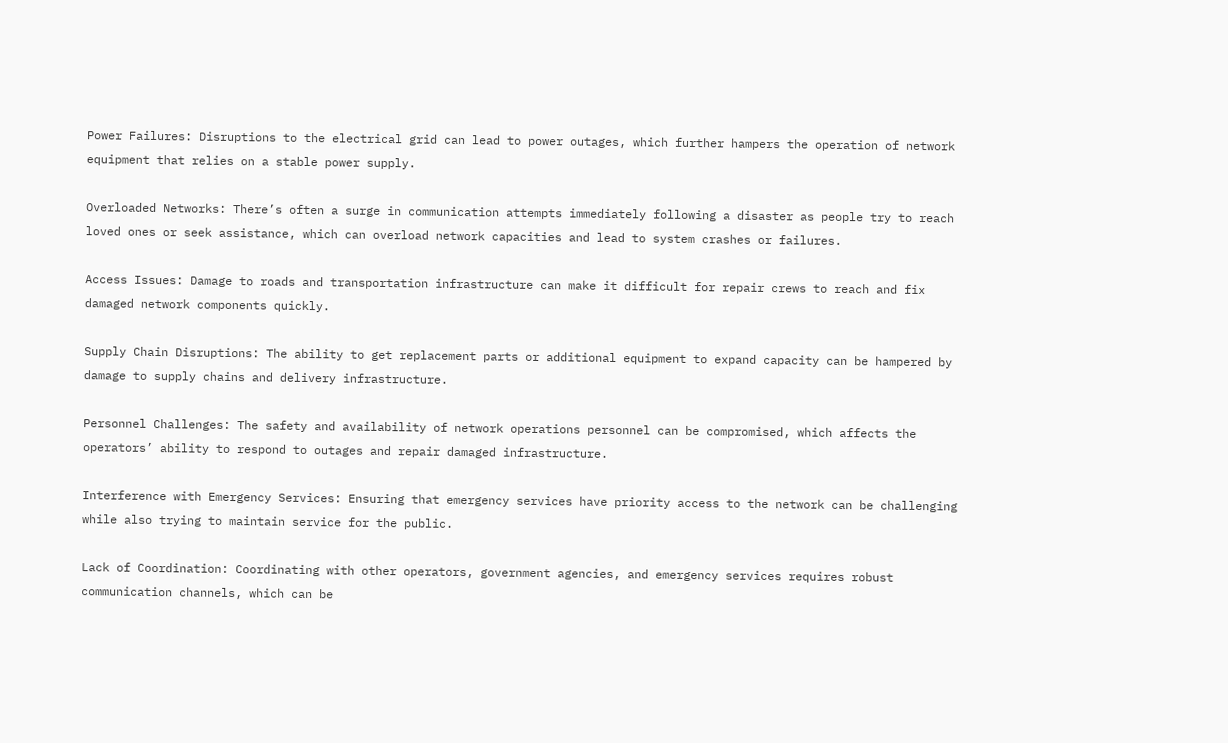Power Failures: Disruptions to the electrical grid can lead to power outages, which further hampers the operation of network equipment that relies on a stable power supply.

Overloaded Networks: There’s often a surge in communication attempts immediately following a disaster as people try to reach loved ones or seek assistance, which can overload network capacities and lead to system crashes or failures.

Access Issues: Damage to roads and transportation infrastructure can make it difficult for repair crews to reach and fix damaged network components quickly.

Supply Chain Disruptions: The ability to get replacement parts or additional equipment to expand capacity can be hampered by damage to supply chains and delivery infrastructure.

Personnel Challenges: The safety and availability of network operations personnel can be compromised, which affects the operators’ ability to respond to outages and repair damaged infrastructure.

Interference with Emergency Services: Ensuring that emergency services have priority access to the network can be challenging while also trying to maintain service for the public.

Lack of Coordination: Coordinating with other operators, government agencies, and emergency services requires robust communication channels, which can be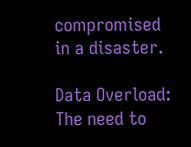compromised in a disaster.

Data Overload: The need to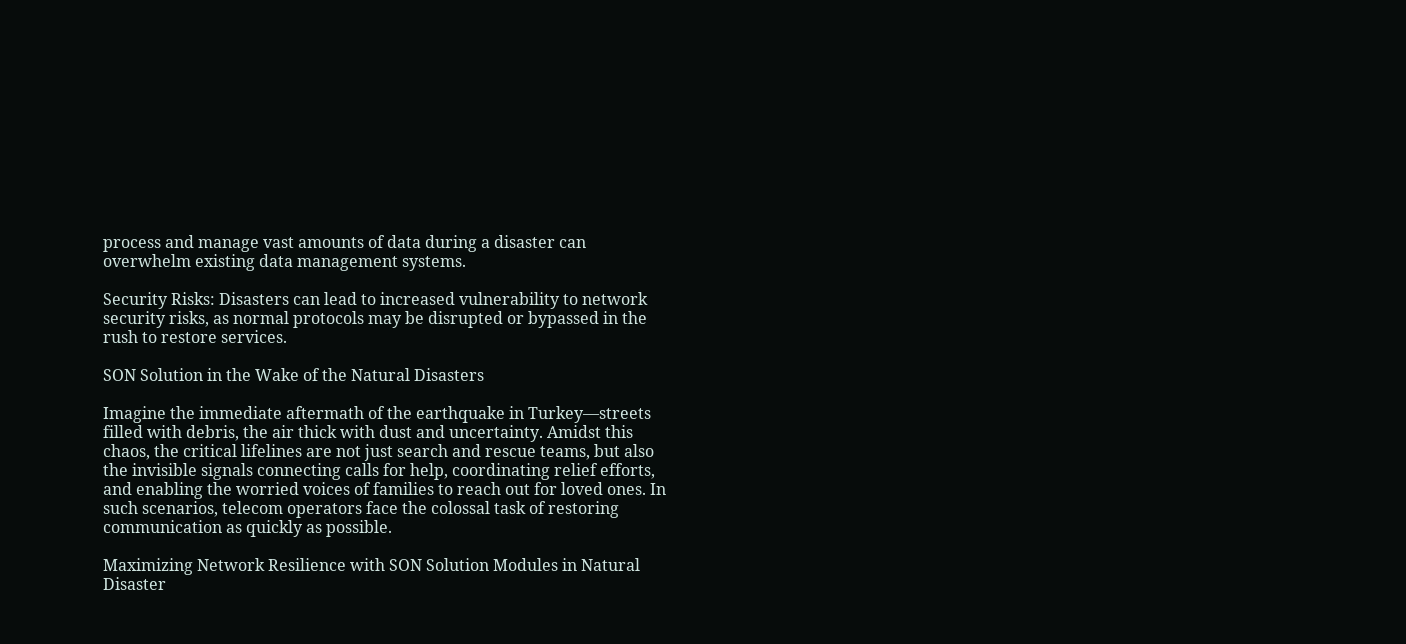process and manage vast amounts of data during a disaster can overwhelm existing data management systems.

Security Risks: Disasters can lead to increased vulnerability to network security risks, as normal protocols may be disrupted or bypassed in the rush to restore services.

SON Solution in the Wake of the Natural Disasters

Imagine the immediate aftermath of the earthquake in Turkey—streets filled with debris, the air thick with dust and uncertainty. Amidst this chaos, the critical lifelines are not just search and rescue teams, but also the invisible signals connecting calls for help, coordinating relief efforts, and enabling the worried voices of families to reach out for loved ones. In such scenarios, telecom operators face the colossal task of restoring communication as quickly as possible.

Maximizing Network Resilience with SON Solution Modules in Natural Disaster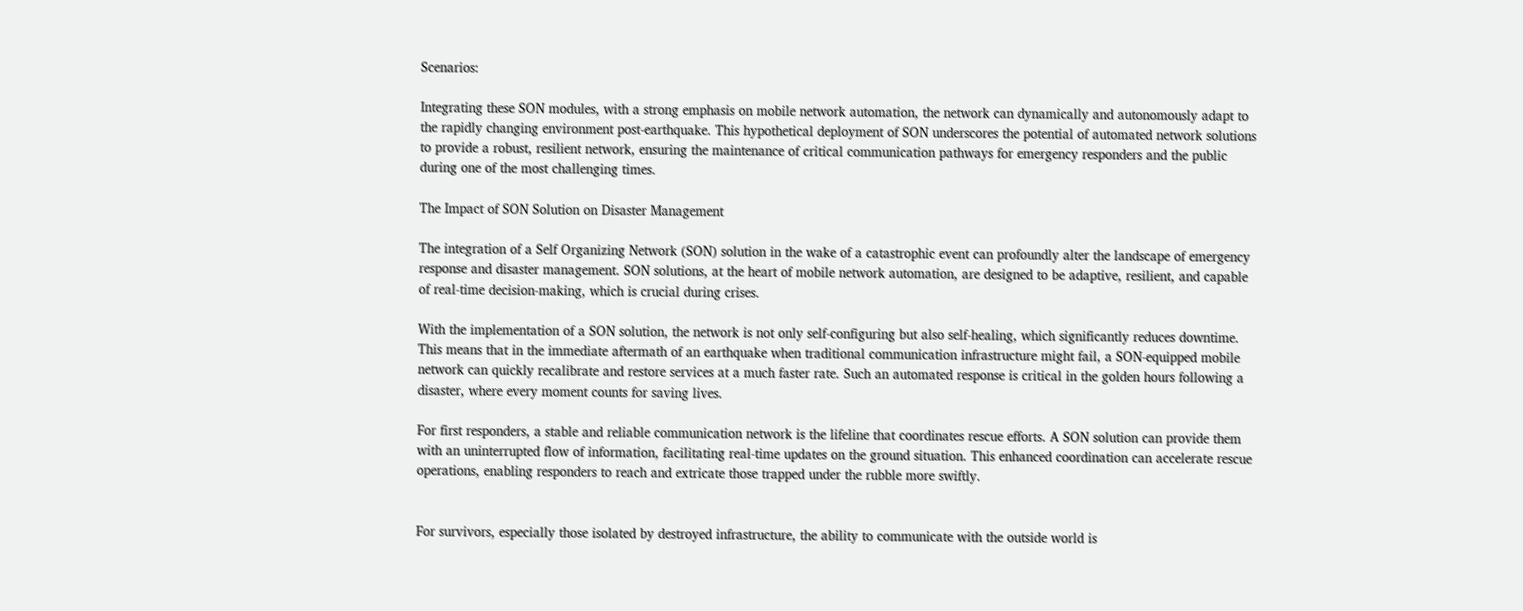Scenarios:

Integrating these SON modules, with a strong emphasis on mobile network automation, the network can dynamically and autonomously adapt to the rapidly changing environment post-earthquake. This hypothetical deployment of SON underscores the potential of automated network solutions to provide a robust, resilient network, ensuring the maintenance of critical communication pathways for emergency responders and the public during one of the most challenging times.

The Impact of SON Solution on Disaster Management

The integration of a Self Organizing Network (SON) solution in the wake of a catastrophic event can profoundly alter the landscape of emergency response and disaster management. SON solutions, at the heart of mobile network automation, are designed to be adaptive, resilient, and capable of real-time decision-making, which is crucial during crises.

With the implementation of a SON solution, the network is not only self-configuring but also self-healing, which significantly reduces downtime. This means that in the immediate aftermath of an earthquake when traditional communication infrastructure might fail, a SON-equipped mobile network can quickly recalibrate and restore services at a much faster rate. Such an automated response is critical in the golden hours following a disaster, where every moment counts for saving lives.

For first responders, a stable and reliable communication network is the lifeline that coordinates rescue efforts. A SON solution can provide them with an uninterrupted flow of information, facilitating real-time updates on the ground situation. This enhanced coordination can accelerate rescue operations, enabling responders to reach and extricate those trapped under the rubble more swiftly.


For survivors, especially those isolated by destroyed infrastructure, the ability to communicate with the outside world is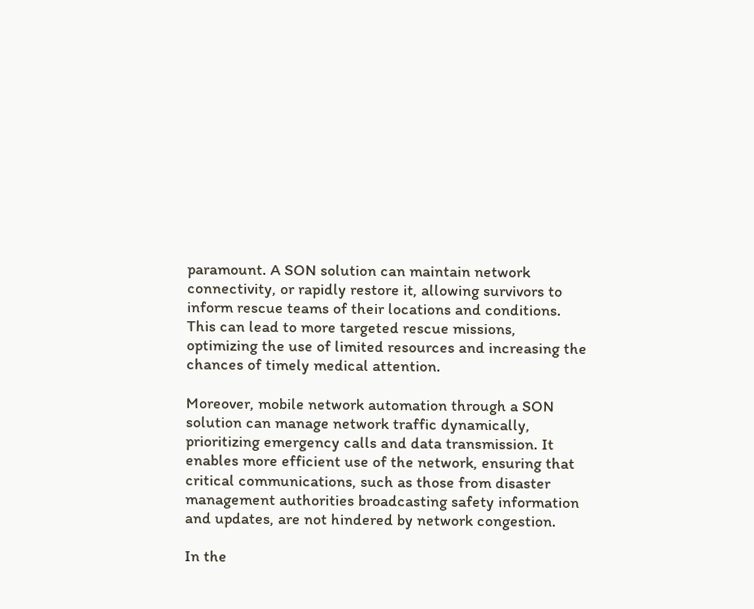paramount. A SON solution can maintain network connectivity, or rapidly restore it, allowing survivors to inform rescue teams of their locations and conditions. This can lead to more targeted rescue missions, optimizing the use of limited resources and increasing the chances of timely medical attention.

Moreover, mobile network automation through a SON solution can manage network traffic dynamically, prioritizing emergency calls and data transmission. It enables more efficient use of the network, ensuring that critical communications, such as those from disaster management authorities broadcasting safety information and updates, are not hindered by network congestion.

In the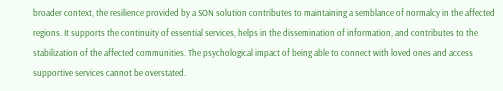broader context, the resilience provided by a SON solution contributes to maintaining a semblance of normalcy in the affected regions. It supports the continuity of essential services, helps in the dissemination of information, and contributes to the stabilization of the affected communities. The psychological impact of being able to connect with loved ones and access supportive services cannot be overstated.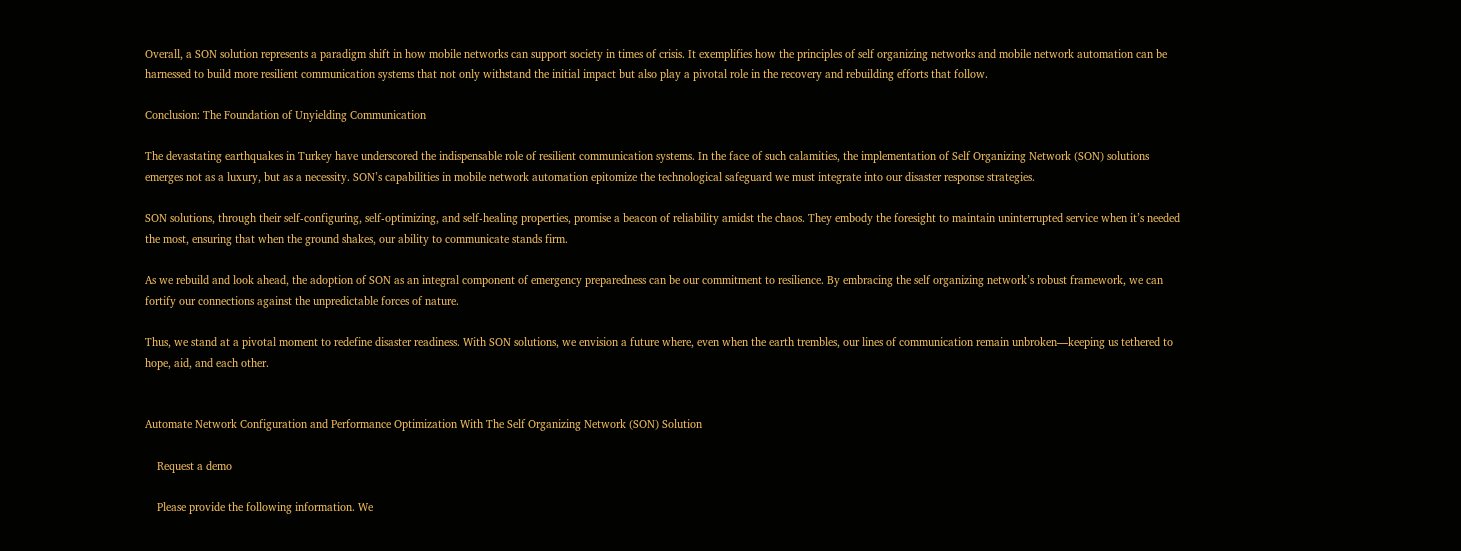Overall, a SON solution represents a paradigm shift in how mobile networks can support society in times of crisis. It exemplifies how the principles of self organizing networks and mobile network automation can be harnessed to build more resilient communication systems that not only withstand the initial impact but also play a pivotal role in the recovery and rebuilding efforts that follow.

Conclusion: The Foundation of Unyielding Communication

The devastating earthquakes in Turkey have underscored the indispensable role of resilient communication systems. In the face of such calamities, the implementation of Self Organizing Network (SON) solutions emerges not as a luxury, but as a necessity. SON’s capabilities in mobile network automation epitomize the technological safeguard we must integrate into our disaster response strategies.

SON solutions, through their self-configuring, self-optimizing, and self-healing properties, promise a beacon of reliability amidst the chaos. They embody the foresight to maintain uninterrupted service when it’s needed the most, ensuring that when the ground shakes, our ability to communicate stands firm.

As we rebuild and look ahead, the adoption of SON as an integral component of emergency preparedness can be our commitment to resilience. By embracing the self organizing network’s robust framework, we can fortify our connections against the unpredictable forces of nature.

Thus, we stand at a pivotal moment to redefine disaster readiness. With SON solutions, we envision a future where, even when the earth trembles, our lines of communication remain unbroken—keeping us tethered to hope, aid, and each other.


Automate Network Configuration and Performance Optimization With The Self Organizing Network (SON) Solution

    Request a demo

    Please provide the following information. We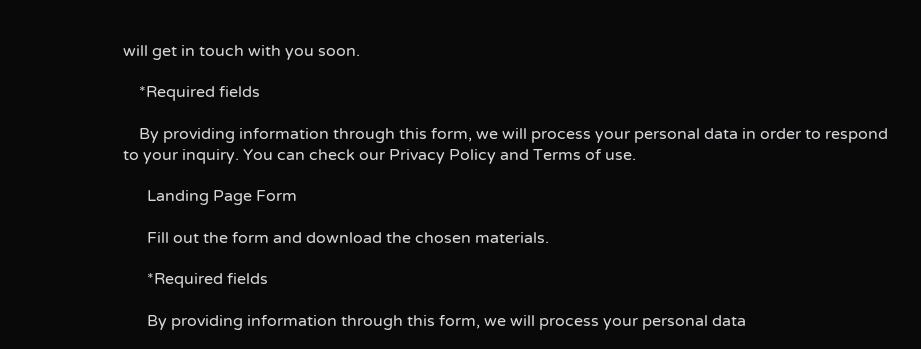will get in touch with you soon.

    *Required fields

    By providing information through this form, we will process your personal data in order to respond to your inquiry. You can check our Privacy Policy and Terms of use.

      Landing Page Form

      Fill out the form and download the chosen materials.

      *Required fields

      By providing information through this form, we will process your personal data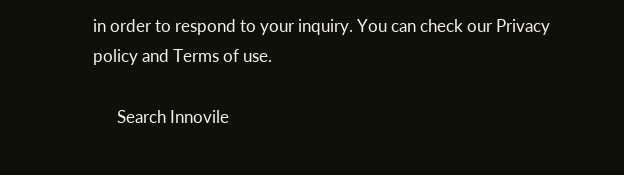in order to respond to your inquiry. You can check our Privacy policy and Terms of use.

      Search Innovile